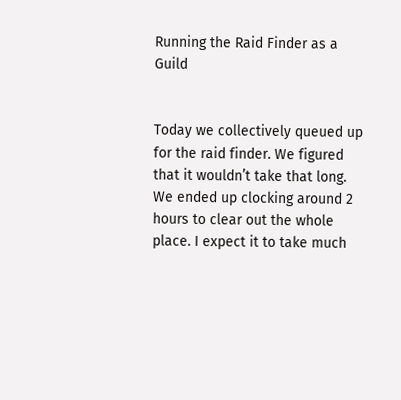Running the Raid Finder as a Guild


Today we collectively queued up for the raid finder. We figured that it wouldn’t take that long. We ended up clocking around 2 hours to clear out the whole place. I expect it to take much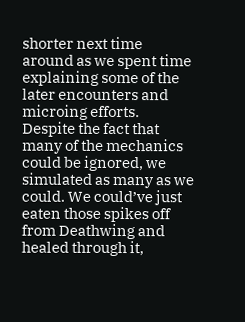shorter next time around as we spent time explaining some of the later encounters and microing efforts. Despite the fact that many of the mechanics could be ignored, we simulated as many as we could. We could’ve just eaten those spikes off from Deathwing and healed through it,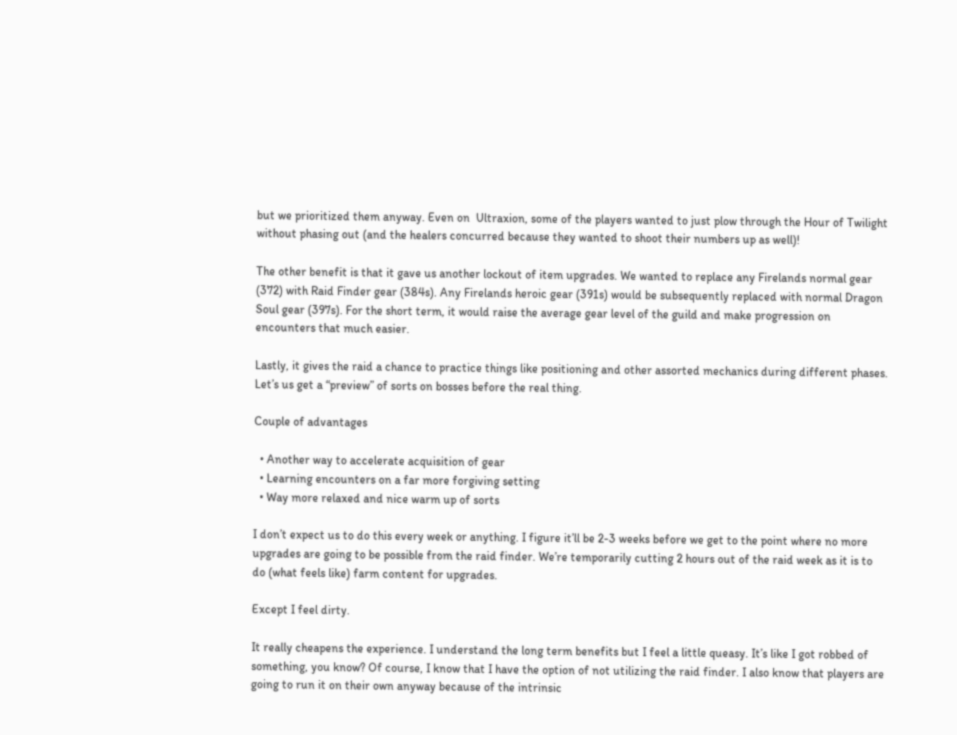but we prioritized them anyway. Even on  Ultraxion, some of the players wanted to just plow through the Hour of Twilight without phasing out (and the healers concurred because they wanted to shoot their numbers up as well)!

The other benefit is that it gave us another lockout of item upgrades. We wanted to replace any Firelands normal gear (372) with Raid Finder gear (384s). Any Firelands heroic gear (391s) would be subsequently replaced with normal Dragon Soul gear (397s). For the short term, it would raise the average gear level of the guild and make progression on encounters that much easier.

Lastly, it gives the raid a chance to practice things like positioning and other assorted mechanics during different phases. Let’s us get a “preview” of sorts on bosses before the real thing.

Couple of advantages

  • Another way to accelerate acquisition of gear
  • Learning encounters on a far more forgiving setting
  • Way more relaxed and nice warm up of sorts

I don’t expect us to do this every week or anything. I figure it’ll be 2-3 weeks before we get to the point where no more upgrades are going to be possible from the raid finder. We’re temporarily cutting 2 hours out of the raid week as it is to do (what feels like) farm content for upgrades.

Except I feel dirty.

It really cheapens the experience. I understand the long term benefits but I feel a little queasy. It’s like I got robbed of something, you know? Of course, I know that I have the option of not utilizing the raid finder. I also know that players are going to run it on their own anyway because of the intrinsic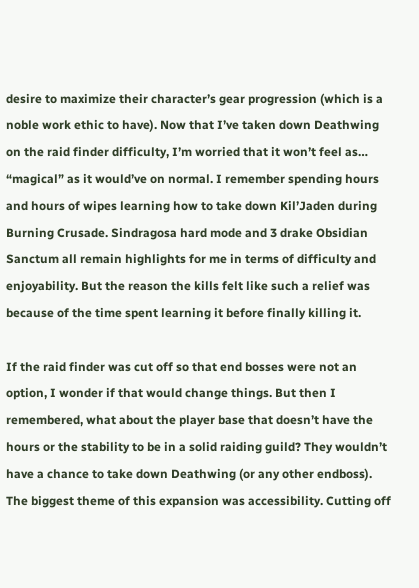desire to maximize their character’s gear progression (which is a noble work ethic to have). Now that I’ve taken down Deathwing on the raid finder difficulty, I’m worried that it won’t feel as… “magical” as it would’ve on normal. I remember spending hours and hours of wipes learning how to take down Kil’Jaden during Burning Crusade. Sindragosa hard mode and 3 drake Obsidian Sanctum all remain highlights for me in terms of difficulty and enjoyability. But the reason the kills felt like such a relief was because of the time spent learning it before finally killing it.

If the raid finder was cut off so that end bosses were not an option, I wonder if that would change things. But then I remembered, what about the player base that doesn’t have the hours or the stability to be in a solid raiding guild? They wouldn’t have a chance to take down Deathwing (or any other endboss). The biggest theme of this expansion was accessibility. Cutting off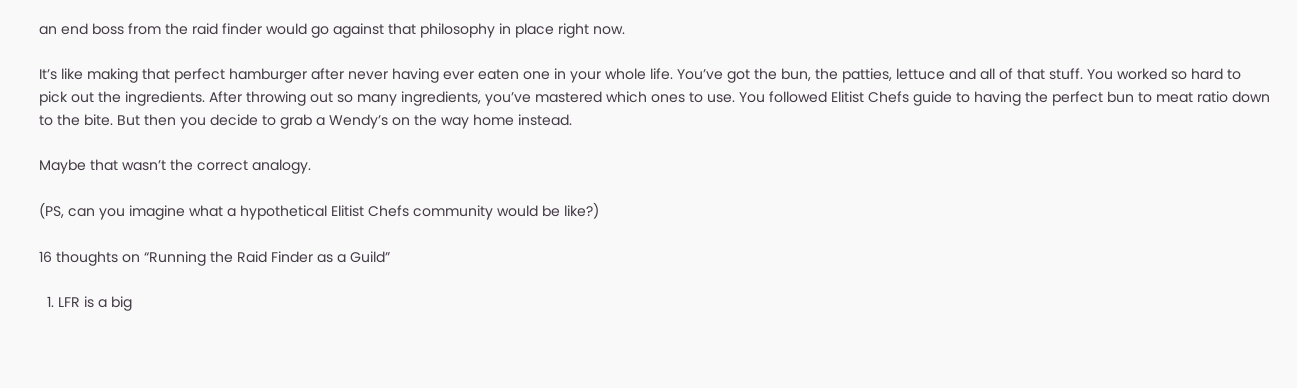an end boss from the raid finder would go against that philosophy in place right now.

It’s like making that perfect hamburger after never having ever eaten one in your whole life. You’ve got the bun, the patties, lettuce and all of that stuff. You worked so hard to pick out the ingredients. After throwing out so many ingredients, you’ve mastered which ones to use. You followed Elitist Chefs guide to having the perfect bun to meat ratio down to the bite. But then you decide to grab a Wendy’s on the way home instead.

Maybe that wasn’t the correct analogy.

(PS, can you imagine what a hypothetical Elitist Chefs community would be like?)

16 thoughts on “Running the Raid Finder as a Guild”

  1. LFR is a big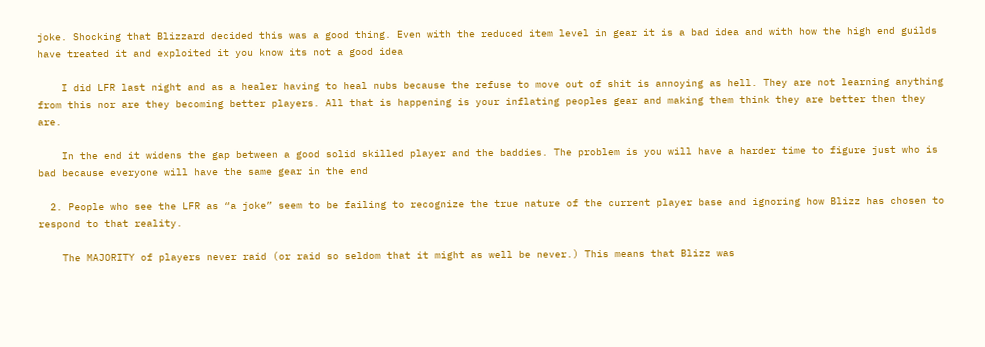joke. Shocking that Blizzard decided this was a good thing. Even with the reduced item level in gear it is a bad idea and with how the high end guilds have treated it and exploited it you know its not a good idea

    I did LFR last night and as a healer having to heal nubs because the refuse to move out of shit is annoying as hell. They are not learning anything from this nor are they becoming better players. All that is happening is your inflating peoples gear and making them think they are better then they are.

    In the end it widens the gap between a good solid skilled player and the baddies. The problem is you will have a harder time to figure just who is bad because everyone will have the same gear in the end

  2. People who see the LFR as “a joke” seem to be failing to recognize the true nature of the current player base and ignoring how Blizz has chosen to respond to that reality.

    The MAJORITY of players never raid (or raid so seldom that it might as well be never.) This means that Blizz was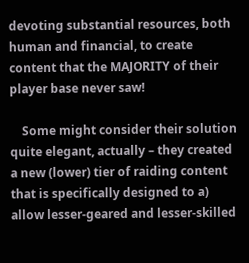devoting substantial resources, both human and financial, to create content that the MAJORITY of their player base never saw!

    Some might consider their solution quite elegant, actually – they created a new (lower) tier of raiding content that is specifically designed to a) allow lesser-geared and lesser-skilled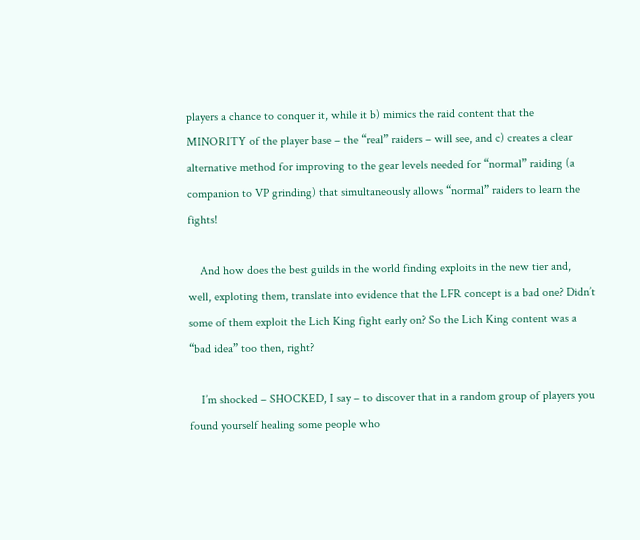players a chance to conquer it, while it b) mimics the raid content that the MINORITY of the player base – the “real” raiders – will see, and c) creates a clear alternative method for improving to the gear levels needed for “normal” raiding (a companion to VP grinding) that simultaneously allows “normal” raiders to learn the fights!

    And how does the best guilds in the world finding exploits in the new tier and, well, exploting them, translate into evidence that the LFR concept is a bad one? Didn’t some of them exploit the Lich King fight early on? So the Lich King content was a “bad idea” too then, right?

    I’m shocked – SHOCKED, I say – to discover that in a random group of players you found yourself healing some people who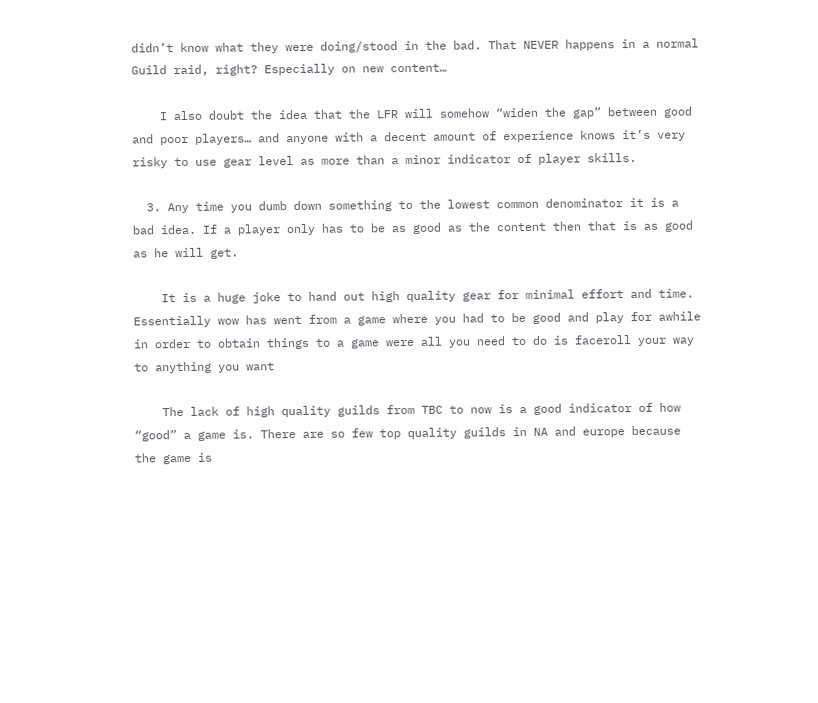didn’t know what they were doing/stood in the bad. That NEVER happens in a normal Guild raid, right? Especially on new content…

    I also doubt the idea that the LFR will somehow “widen the gap” between good and poor players… and anyone with a decent amount of experience knows it’s very risky to use gear level as more than a minor indicator of player skills.

  3. Any time you dumb down something to the lowest common denominator it is a bad idea. If a player only has to be as good as the content then that is as good as he will get.

    It is a huge joke to hand out high quality gear for minimal effort and time. Essentially wow has went from a game where you had to be good and play for awhile in order to obtain things to a game were all you need to do is faceroll your way to anything you want

    The lack of high quality guilds from TBC to now is a good indicator of how “good” a game is. There are so few top quality guilds in NA and europe because the game is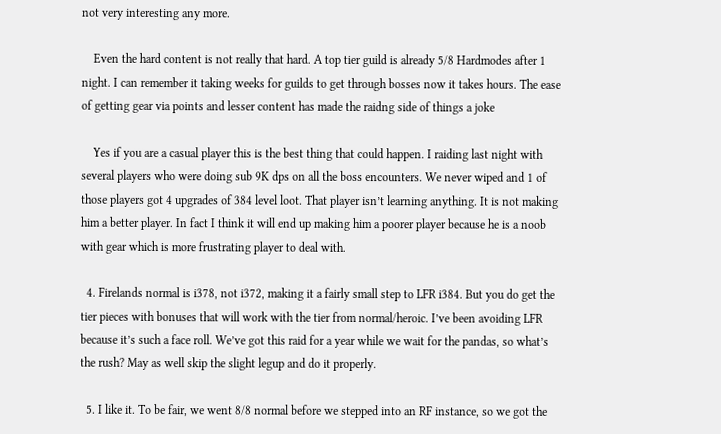not very interesting any more.

    Even the hard content is not really that hard. A top tier guild is already 5/8 Hardmodes after 1 night. I can remember it taking weeks for guilds to get through bosses now it takes hours. The ease of getting gear via points and lesser content has made the raidng side of things a joke

    Yes if you are a casual player this is the best thing that could happen. I raiding last night with several players who were doing sub 9K dps on all the boss encounters. We never wiped and 1 of those players got 4 upgrades of 384 level loot. That player isn’t learning anything. It is not making him a better player. In fact I think it will end up making him a poorer player because he is a noob with gear which is more frustrating player to deal with.

  4. Firelands normal is i378, not i372, making it a fairly small step to LFR i384. But you do get the tier pieces with bonuses that will work with the tier from normal/heroic. I’ve been avoiding LFR because it’s such a face roll. We’ve got this raid for a year while we wait for the pandas, so what’s the rush? May as well skip the slight legup and do it properly.

  5. I like it. To be fair, we went 8/8 normal before we stepped into an RF instance, so we got the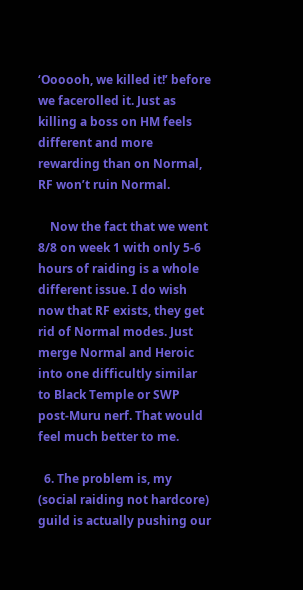‘Oooooh, we killed it!’ before we facerolled it. Just as killing a boss on HM feels different and more rewarding than on Normal, RF won’t ruin Normal.

    Now the fact that we went 8/8 on week 1 with only 5-6 hours of raiding is a whole different issue. I do wish now that RF exists, they get rid of Normal modes. Just merge Normal and Heroic into one difficultly similar to Black Temple or SWP post-Muru nerf. That would feel much better to me.

  6. The problem is, my (social raiding not hardcore) guild is actually pushing our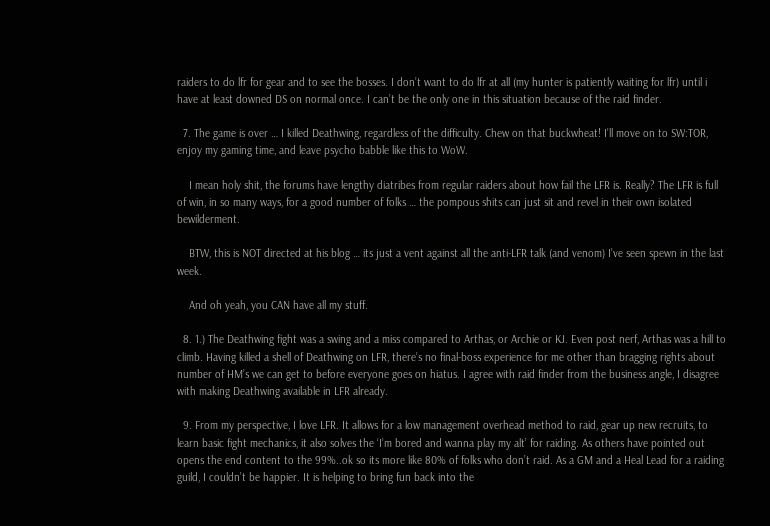raiders to do lfr for gear and to see the bosses. I don’t want to do lfr at all (my hunter is patiently waiting for lfr) until i have at least downed DS on normal once. I can’t be the only one in this situation because of the raid finder.

  7. The game is over … I killed Deathwing, regardless of the difficulty. Chew on that buckwheat! I’ll move on to SW:TOR, enjoy my gaming time, and leave psycho babble like this to WoW.

    I mean holy shit, the forums have lengthy diatribes from regular raiders about how fail the LFR is. Really? The LFR is full of win, in so many ways, for a good number of folks … the pompous shits can just sit and revel in their own isolated bewilderment.

    BTW, this is NOT directed at his blog … its just a vent against all the anti-LFR talk (and venom) I’ve seen spewn in the last week.

    And oh yeah, you CAN have all my stuff.

  8. 1.) The Deathwing fight was a swing and a miss compared to Arthas, or Archie or KJ. Even post nerf, Arthas was a hill to climb. Having killed a shell of Deathwing on LFR, there’s no final-boss experience for me other than bragging rights about number of HM’s we can get to before everyone goes on hiatus. I agree with raid finder from the business angle, I disagree with making Deathwing available in LFR already.

  9. From my perspective, I love LFR. It allows for a low management overhead method to raid, gear up new recruits, to learn basic fight mechanics, it also solves the ‘I’m bored and wanna play my alt’ for raiding. As others have pointed out opens the end content to the 99%..ok so its more like 80% of folks who don’t raid. As a GM and a Heal Lead for a raiding guild, I couldn’t be happier. It is helping to bring fun back into the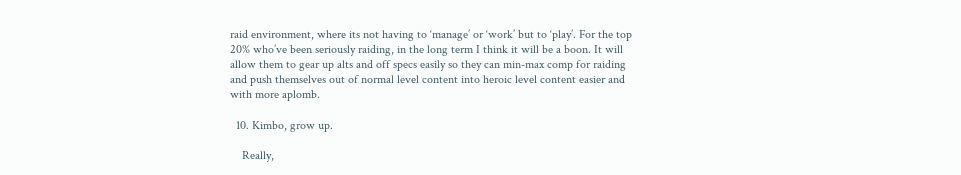raid environment, where its not having to ‘manage’ or ‘work’ but to ‘play’. For the top 20% who’ve been seriously raiding, in the long term I think it will be a boon. It will allow them to gear up alts and off specs easily so they can min-max comp for raiding and push themselves out of normal level content into heroic level content easier and with more aplomb.

  10. Kimbo, grow up.

    Really,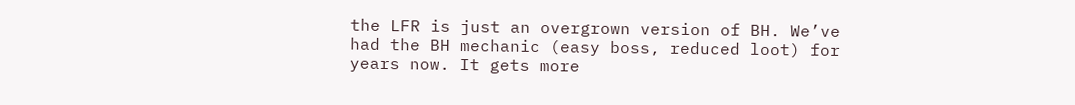the LFR is just an overgrown version of BH. We’ve had the BH mechanic (easy boss, reduced loot) for years now. It gets more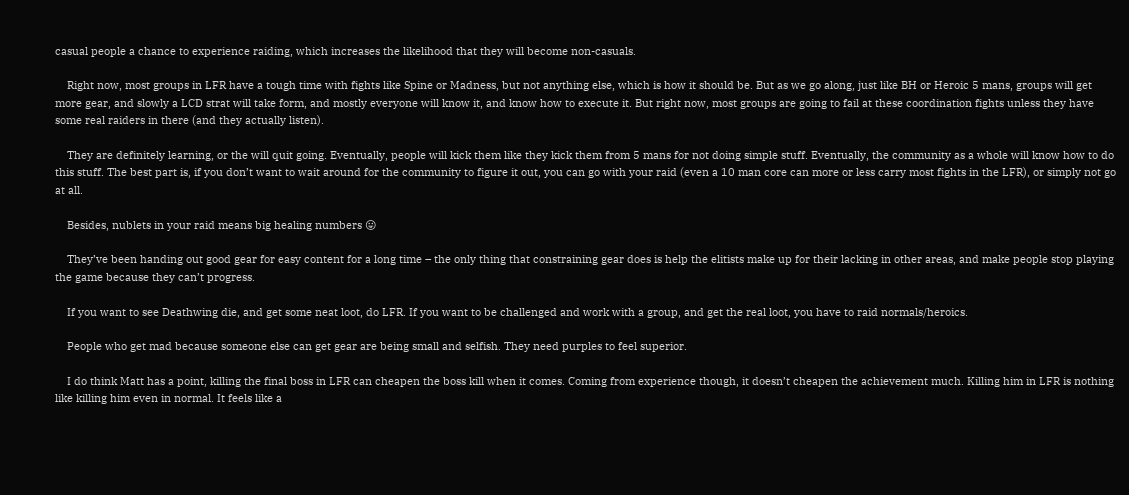casual people a chance to experience raiding, which increases the likelihood that they will become non-casuals.

    Right now, most groups in LFR have a tough time with fights like Spine or Madness, but not anything else, which is how it should be. But as we go along, just like BH or Heroic 5 mans, groups will get more gear, and slowly a LCD strat will take form, and mostly everyone will know it, and know how to execute it. But right now, most groups are going to fail at these coordination fights unless they have some real raiders in there (and they actually listen).

    They are definitely learning, or the will quit going. Eventually, people will kick them like they kick them from 5 mans for not doing simple stuff. Eventually, the community as a whole will know how to do this stuff. The best part is, if you don’t want to wait around for the community to figure it out, you can go with your raid (even a 10 man core can more or less carry most fights in the LFR), or simply not go at all.

    Besides, nublets in your raid means big healing numbers 😛

    They’ve been handing out good gear for easy content for a long time – the only thing that constraining gear does is help the elitists make up for their lacking in other areas, and make people stop playing the game because they can’t progress.

    If you want to see Deathwing die, and get some neat loot, do LFR. If you want to be challenged and work with a group, and get the real loot, you have to raid normals/heroics.

    People who get mad because someone else can get gear are being small and selfish. They need purples to feel superior.

    I do think Matt has a point, killing the final boss in LFR can cheapen the boss kill when it comes. Coming from experience though, it doesn’t cheapen the achievement much. Killing him in LFR is nothing like killing him even in normal. It feels like a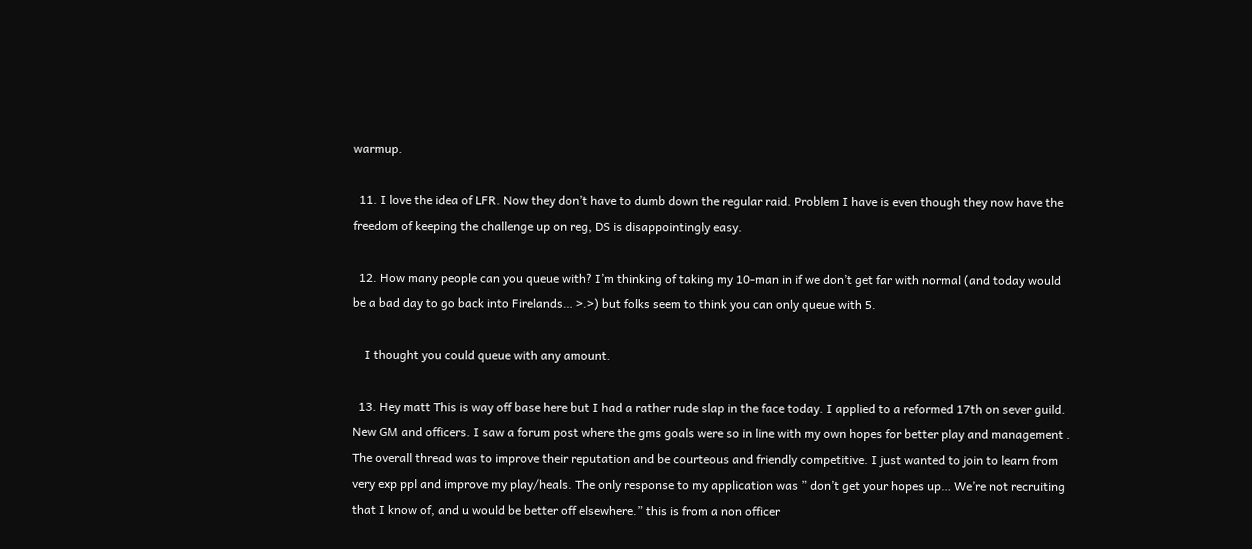warmup.

  11. I love the idea of LFR. Now they don’t have to dumb down the regular raid. Problem I have is even though they now have the freedom of keeping the challenge up on reg, DS is disappointingly easy.

  12. How many people can you queue with? I’m thinking of taking my 10-man in if we don’t get far with normal (and today would be a bad day to go back into Firelands… >.>) but folks seem to think you can only queue with 5.

    I thought you could queue with any amount.

  13. Hey matt This is way off base here but I had a rather rude slap in the face today. I applied to a reformed 17th on sever guild. New GM and officers. I saw a forum post where the gms goals were so in line with my own hopes for better play and management . The overall thread was to improve their reputation and be courteous and friendly competitive. I just wanted to join to learn from very exp ppl and improve my play/heals. The only response to my application was ” don’t get your hopes up… We’re not recruiting that I know of, and u would be better off elsewhere.” this is from a non officer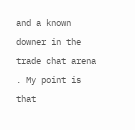and a known downer in the trade chat arena . My point is that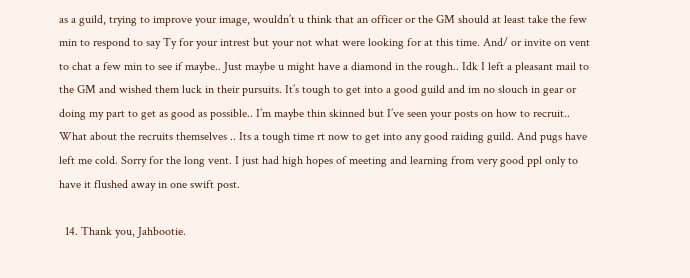as a guild, trying to improve your image, wouldn’t u think that an officer or the GM should at least take the few min to respond to say Ty for your intrest but your not what were looking for at this time. And/ or invite on vent to chat a few min to see if maybe.. Just maybe u might have a diamond in the rough.. Idk I left a pleasant mail to the GM and wished them luck in their pursuits. It’s tough to get into a good guild and im no slouch in gear or doing my part to get as good as possible.. I’m maybe thin skinned but I’ve seen your posts on how to recruit.. What about the recruits themselves .. Its a tough time rt now to get into any good raiding guild. And pugs have left me cold. Sorry for the long vent. I just had high hopes of meeting and learning from very good ppl only to have it flushed away in one swift post.

  14. Thank you, Jahbootie.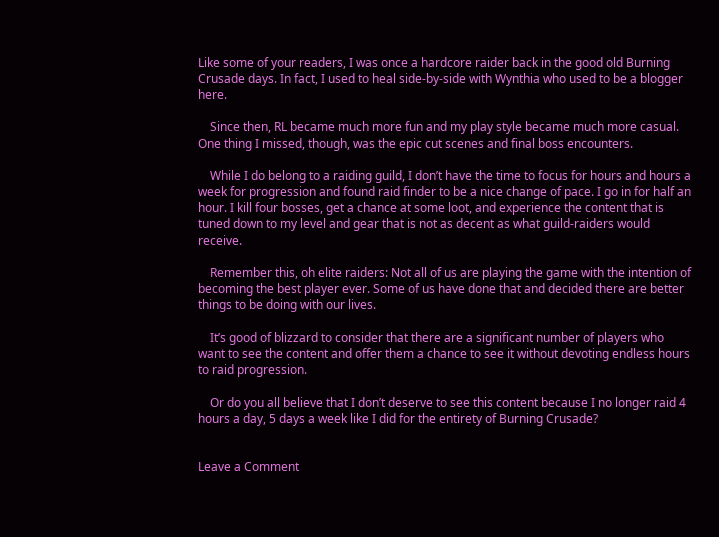Like some of your readers, I was once a hardcore raider back in the good old Burning Crusade days. In fact, I used to heal side-by-side with Wynthia who used to be a blogger here.

    Since then, RL became much more fun and my play style became much more casual. One thing I missed, though, was the epic cut scenes and final boss encounters.

    While I do belong to a raiding guild, I don’t have the time to focus for hours and hours a week for progression and found raid finder to be a nice change of pace. I go in for half an hour. I kill four bosses, get a chance at some loot, and experience the content that is tuned down to my level and gear that is not as decent as what guild-raiders would receive.

    Remember this, oh elite raiders: Not all of us are playing the game with the intention of becoming the best player ever. Some of us have done that and decided there are better things to be doing with our lives.

    It’s good of blizzard to consider that there are a significant number of players who want to see the content and offer them a chance to see it without devoting endless hours to raid progression.

    Or do you all believe that I don’t deserve to see this content because I no longer raid 4 hours a day, 5 days a week like I did for the entirety of Burning Crusade?


Leave a Comment